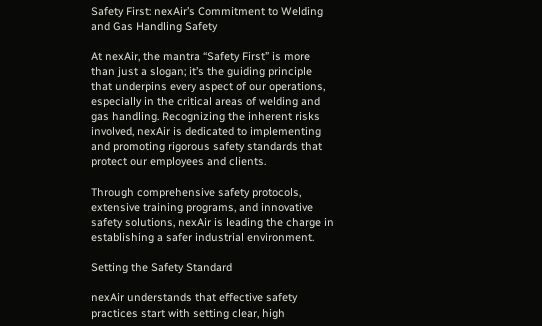Safety First: nexAir’s Commitment to Welding and Gas Handling Safety

At nexAir, the mantra “Safety First” is more than just a slogan; it’s the guiding principle that underpins every aspect of our operations, especially in the critical areas of welding and gas handling. Recognizing the inherent risks involved, nexAir is dedicated to implementing and promoting rigorous safety standards that protect our employees and clients.

Through comprehensive safety protocols, extensive training programs, and innovative safety solutions, nexAir is leading the charge in establishing a safer industrial environment.

Setting the Safety Standard

nexAir understands that effective safety practices start with setting clear, high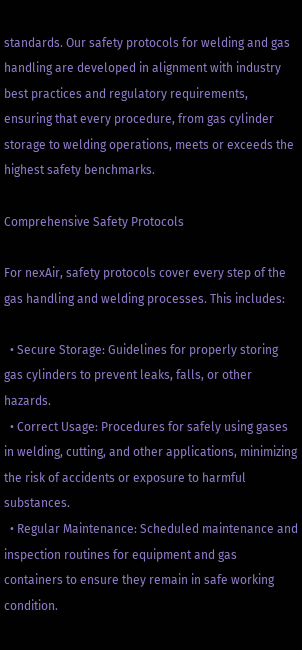standards. Our safety protocols for welding and gas handling are developed in alignment with industry best practices and regulatory requirements, ensuring that every procedure, from gas cylinder storage to welding operations, meets or exceeds the highest safety benchmarks.

Comprehensive Safety Protocols

For nexAir, safety protocols cover every step of the gas handling and welding processes. This includes:

  • Secure Storage: Guidelines for properly storing gas cylinders to prevent leaks, falls, or other hazards.
  • Correct Usage: Procedures for safely using gases in welding, cutting, and other applications, minimizing the risk of accidents or exposure to harmful substances.
  • Regular Maintenance: Scheduled maintenance and inspection routines for equipment and gas containers to ensure they remain in safe working condition.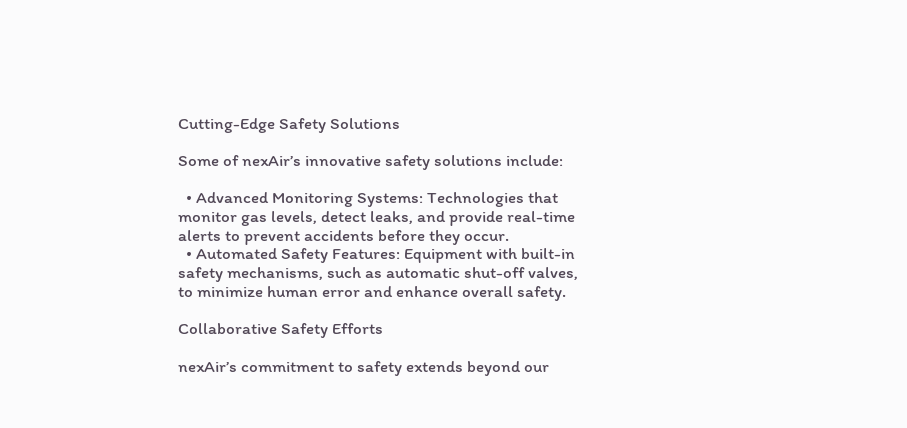Cutting-Edge Safety Solutions

Some of nexAir’s innovative safety solutions include:

  • Advanced Monitoring Systems: Technologies that monitor gas levels, detect leaks, and provide real-time alerts to prevent accidents before they occur.
  • Automated Safety Features: Equipment with built-in safety mechanisms, such as automatic shut-off valves, to minimize human error and enhance overall safety.

Collaborative Safety Efforts

nexAir’s commitment to safety extends beyond our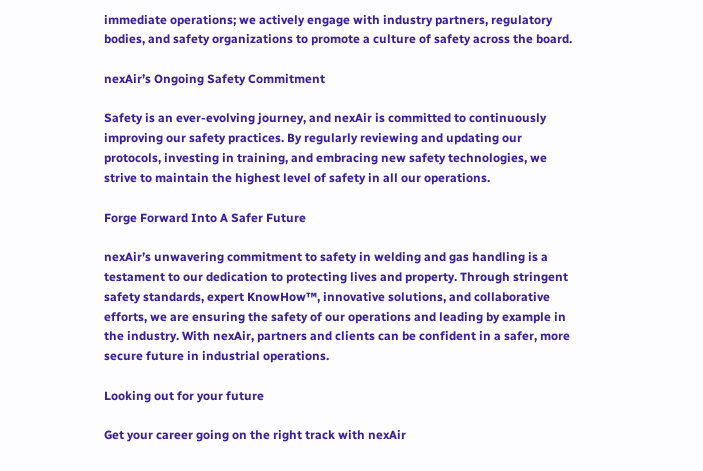immediate operations; we actively engage with industry partners, regulatory bodies, and safety organizations to promote a culture of safety across the board.

nexAir’s Ongoing Safety Commitment

Safety is an ever-evolving journey, and nexAir is committed to continuously improving our safety practices. By regularly reviewing and updating our protocols, investing in training, and embracing new safety technologies, we strive to maintain the highest level of safety in all our operations.

Forge Forward Into A Safer Future

nexAir’s unwavering commitment to safety in welding and gas handling is a testament to our dedication to protecting lives and property. Through stringent safety standards, expert KnowHow™, innovative solutions, and collaborative efforts, we are ensuring the safety of our operations and leading by example in the industry. With nexAir, partners and clients can be confident in a safer, more secure future in industrial operations.

Looking out for your future

Get your career going on the right track with nexAir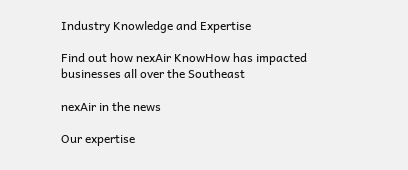Industry Knowledge and Expertise

Find out how nexAir KnowHow has impacted businesses all over the Southeast

nexAir in the news

Our expertise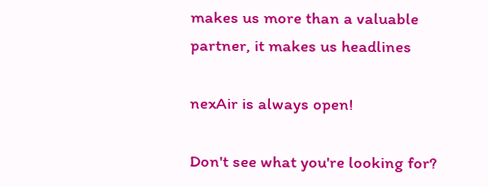makes us more than a valuable partner, it makes us headlines

nexAir is always open!

Don't see what you're looking for?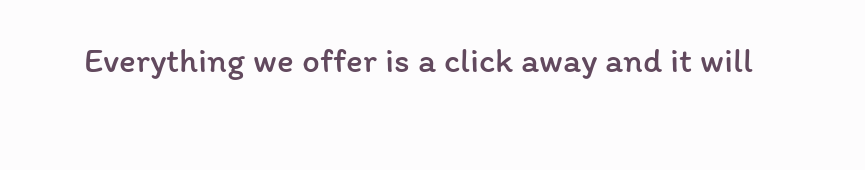Everything we offer is a click away and it will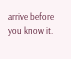arrive before you know it.